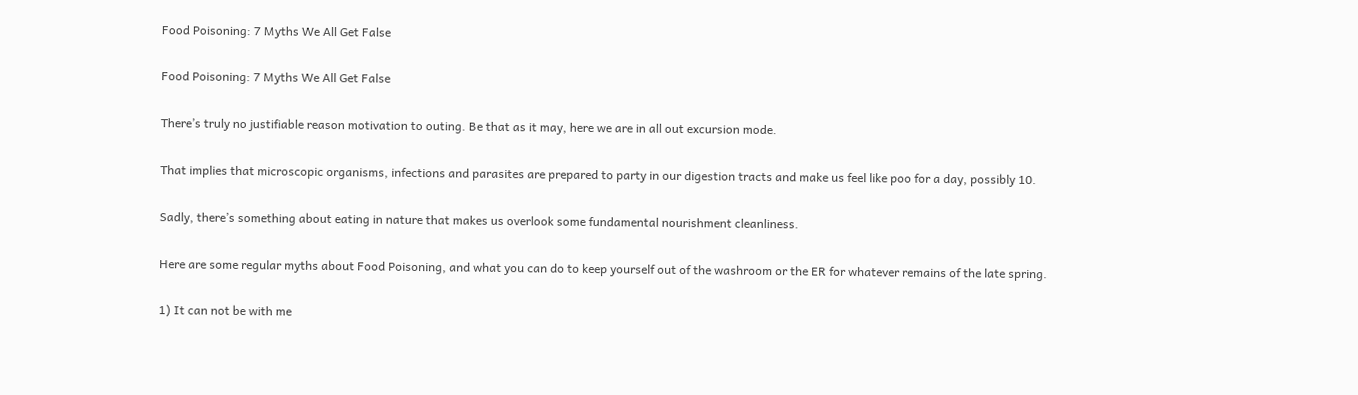Food Poisoning: 7 Myths We All Get False

Food Poisoning: 7 Myths We All Get False

There’s truly no justifiable reason motivation to outing. Be that as it may, here we are in all out excursion mode.

That implies that microscopic organisms, infections and parasites are prepared to party in our digestion tracts and make us feel like poo for a day, possibly 10.

Sadly, there’s something about eating in nature that makes us overlook some fundamental nourishment cleanliness.

Here are some regular myths about Food Poisoning, and what you can do to keep yourself out of the washroom or the ER for whatever remains of the late spring.

1) It can not be with me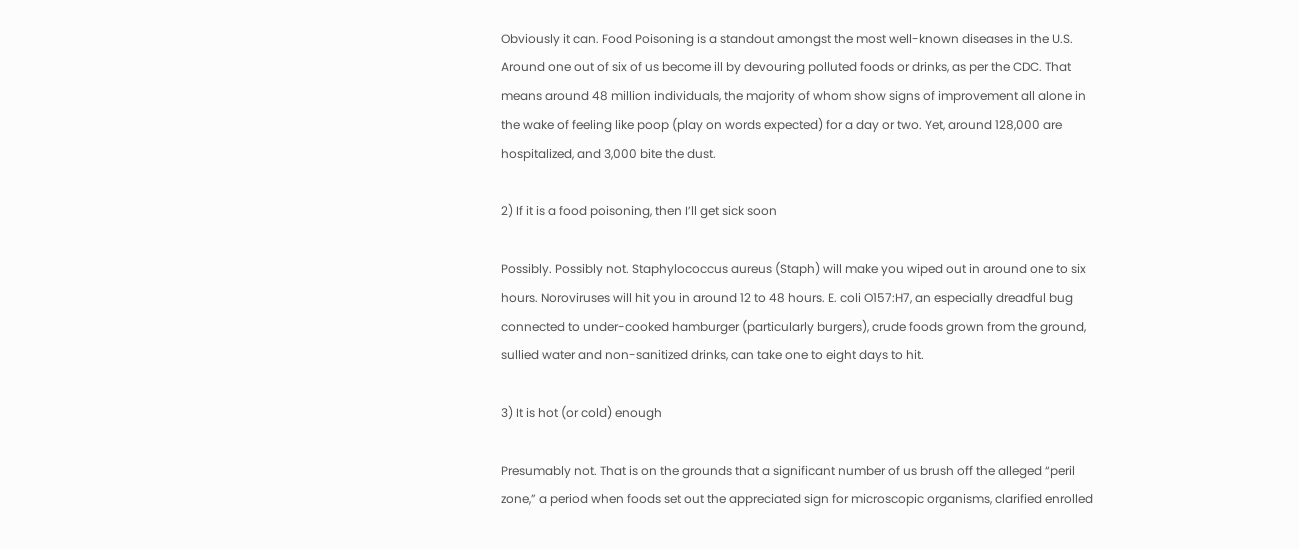Obviously it can. Food Poisoning is a standout amongst the most well-known diseases in the U.S. Around one out of six of us become ill by devouring polluted foods or drinks, as per the CDC. That means around 48 million individuals, the majority of whom show signs of improvement all alone in the wake of feeling like poop (play on words expected) for a day or two. Yet, around 128,000 are hospitalized, and 3,000 bite the dust.

2) If it is a food poisoning, then I’ll get sick soon

Possibly. Possibly not. Staphylococcus aureus (Staph) will make you wiped out in around one to six hours. Noroviruses will hit you in around 12 to 48 hours. E. coli O157:H7, an especially dreadful bug connected to under-cooked hamburger (particularly burgers), crude foods grown from the ground, sullied water and non-sanitized drinks, can take one to eight days to hit.

3) It is hot (or cold) enough

Presumably not. That is on the grounds that a significant number of us brush off the alleged “peril zone,” a period when foods set out the appreciated sign for microscopic organisms, clarified enrolled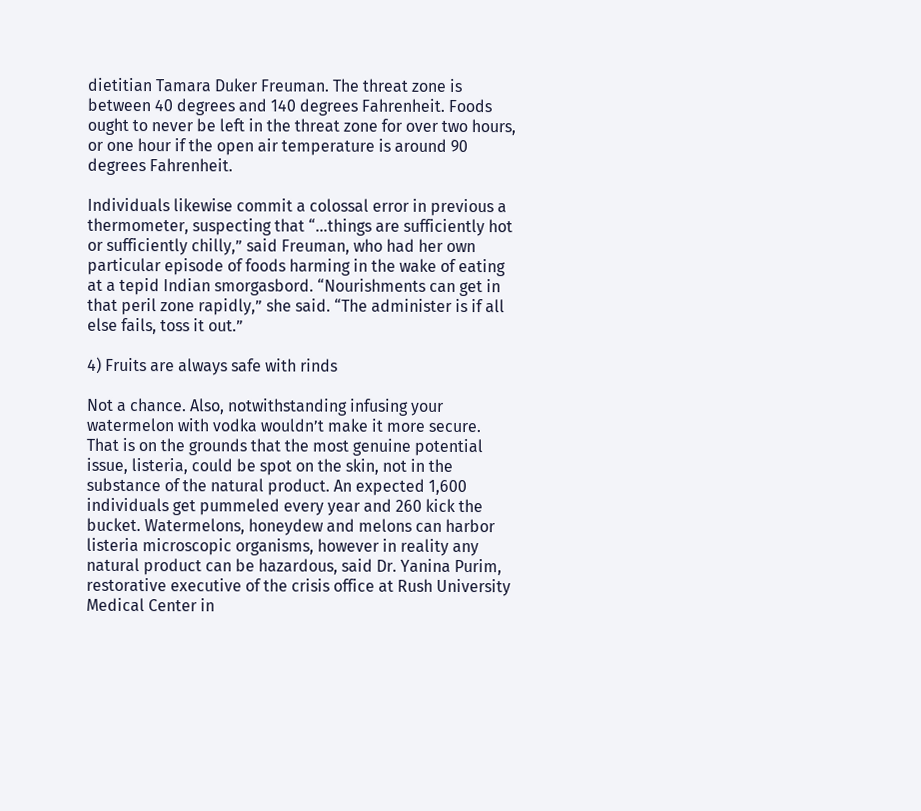dietitian Tamara Duker Freuman. The threat zone is between 40 degrees and 140 degrees Fahrenheit. Foods ought to never be left in the threat zone for over two hours, or one hour if the open air temperature is around 90 degrees Fahrenheit.

Individuals likewise commit a colossal error in previous a thermometer, suspecting that “…things are sufficiently hot or sufficiently chilly,” said Freuman, who had her own particular episode of foods harming in the wake of eating at a tepid Indian smorgasbord. “Nourishments can get in that peril zone rapidly,” she said. “The administer is if all else fails, toss it out.”

4) Fruits are always safe with rinds

Not a chance. Also, notwithstanding infusing your watermelon with vodka wouldn’t make it more secure. That is on the grounds that the most genuine potential issue, listeria, could be spot on the skin, not in the substance of the natural product. An expected 1,600 individuals get pummeled every year and 260 kick the bucket. Watermelons, honeydew and melons can harbor listeria microscopic organisms, however in reality any natural product can be hazardous, said Dr. Yanina Purim, restorative executive of the crisis office at Rush University Medical Center in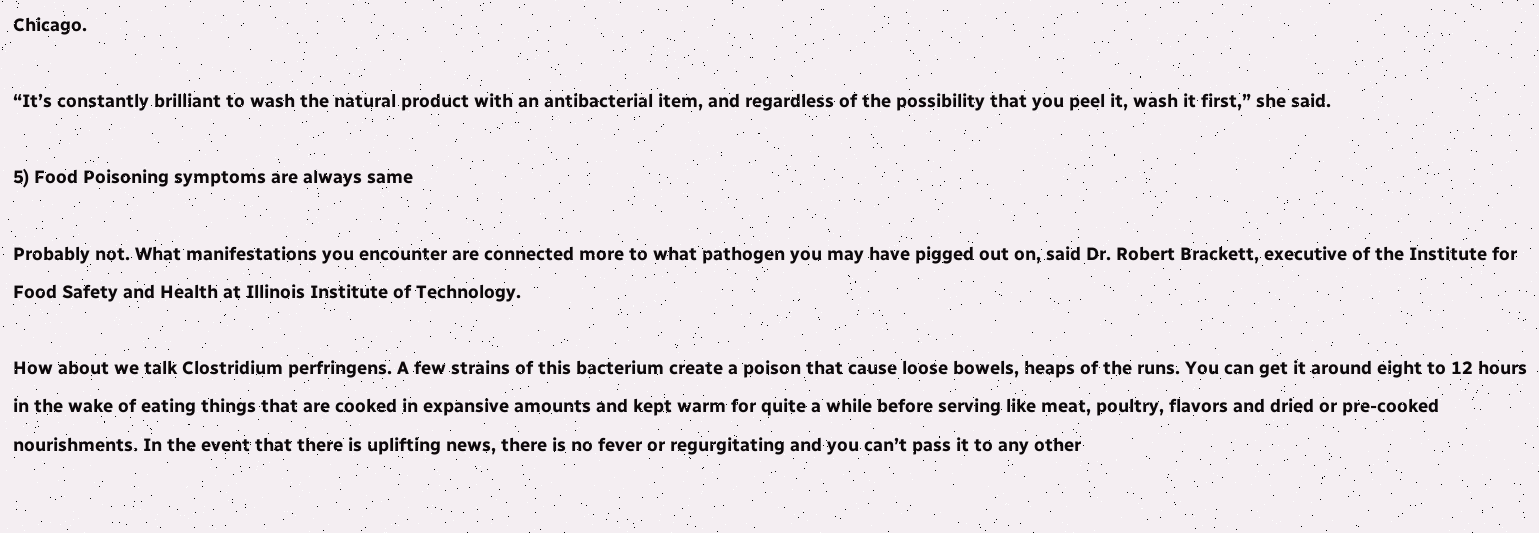Chicago.

“It’s constantly brilliant to wash the natural product with an antibacterial item, and regardless of the possibility that you peel it, wash it first,” she said.

5) Food Poisoning symptoms are always same

Probably not. What manifestations you encounter are connected more to what pathogen you may have pigged out on, said Dr. Robert Brackett, executive of the Institute for Food Safety and Health at Illinois Institute of Technology.

How about we talk Clostridium perfringens. A few strains of this bacterium create a poison that cause loose bowels, heaps of the runs. You can get it around eight to 12 hours in the wake of eating things that are cooked in expansive amounts and kept warm for quite a while before serving like meat, poultry, flavors and dried or pre-cooked nourishments. In the event that there is uplifting news, there is no fever or regurgitating and you can’t pass it to any other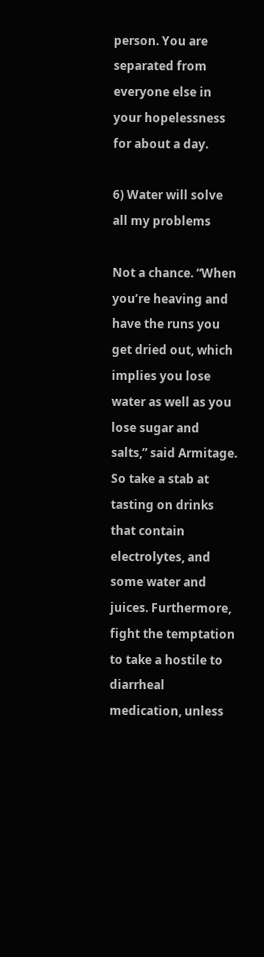person. You are separated from everyone else in your hopelessness for about a day.

6) Water will solve all my problems

Not a chance. “When you’re heaving and have the runs you get dried out, which implies you lose water as well as you lose sugar and salts,” said Armitage. So take a stab at tasting on drinks that contain electrolytes, and some water and juices. Furthermore, fight the temptation to take a hostile to diarrheal medication, unless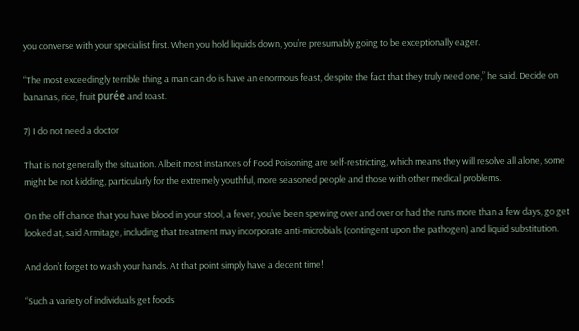you converse with your specialist first. When you hold liquids down, you’re presumably going to be exceptionally eager.

“The most exceedingly terrible thing a man can do is have an enormous feast, despite the fact that they truly need one,” he said. Decide on bananas, rice, fruit purée and toast.

7) I do not need a doctor

That is not generally the situation. Albeit most instances of Food Poisoning are self-restricting, which means they will resolve all alone, some might be not kidding, particularly for the extremely youthful, more seasoned people and those with other medical problems.

On the off chance that you have blood in your stool, a fever, you’ve been spewing over and over or had the runs more than a few days, go get looked at, said Armitage, including that treatment may incorporate anti-microbials (contingent upon the pathogen) and liquid substitution.

And don’t forget to wash your hands. At that point simply have a decent time!

“Such a variety of individuals get foods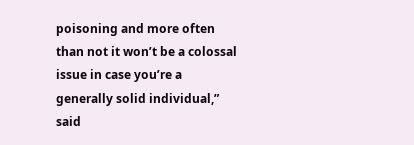poisoning and more often than not it won’t be a colossal issue in case you’re a generally solid individual,” said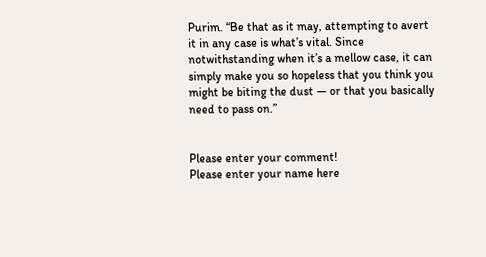Purim. “Be that as it may, attempting to avert it in any case is what’s vital. Since notwithstanding when it’s a mellow case, it can simply make you so hopeless that you think you might be biting the dust — or that you basically need to pass on.”


Please enter your comment!
Please enter your name here